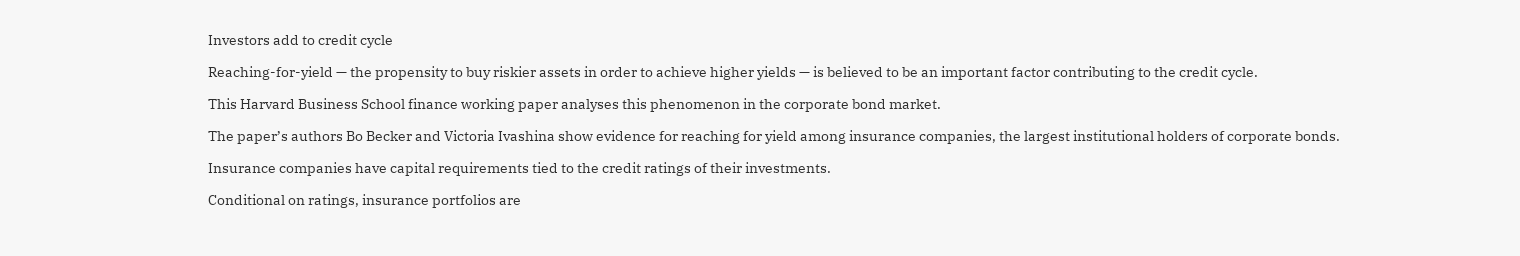Investors add to credit cycle

Reaching-for-yield — the propensity to buy riskier assets in order to achieve higher yields — is believed to be an important factor contributing to the credit cycle.

This Harvard Business School finance working paper analyses this phenomenon in the corporate bond market.

The paper’s authors Bo Becker and Victoria Ivashina show evidence for reaching for yield among insurance companies, the largest institutional holders of corporate bonds.

Insurance companies have capital requirements tied to the credit ratings of their investments.

Conditional on ratings, insurance portfolios are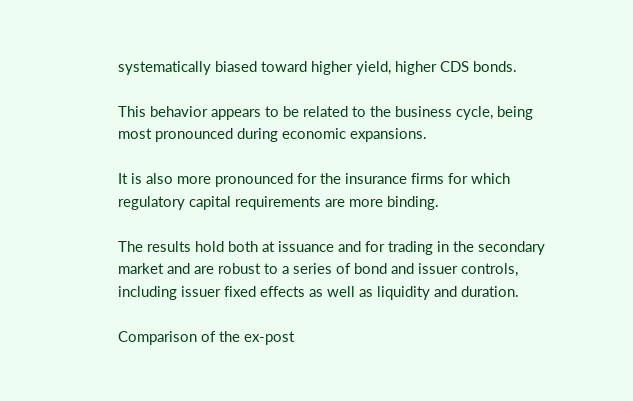systematically biased toward higher yield, higher CDS bonds.

This behavior appears to be related to the business cycle, being most pronounced during economic expansions.

It is also more pronounced for the insurance firms for which regulatory capital requirements are more binding.

The results hold both at issuance and for trading in the secondary market and are robust to a series of bond and issuer controls, including issuer fixed effects as well as liquidity and duration.

Comparison of the ex-post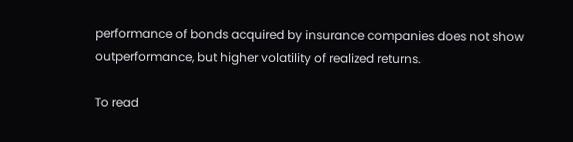performance of bonds acquired by insurance companies does not show outperformance, but higher volatility of realized returns.

To read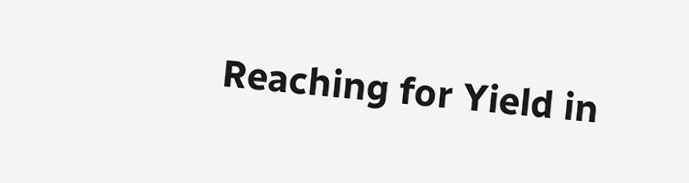Reaching for Yield in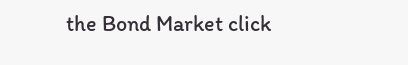the Bond Market click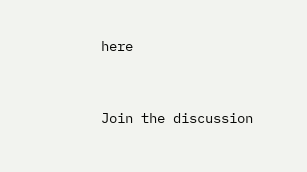here



Join the discussion